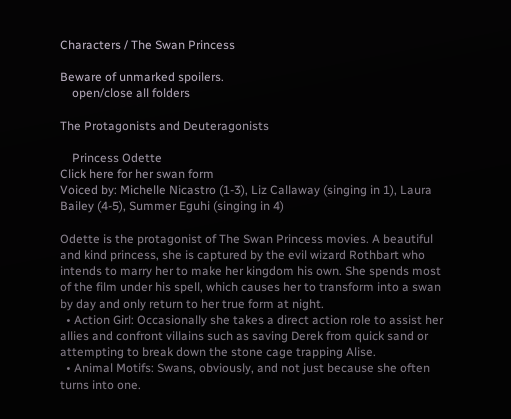Characters / The Swan Princess

Beware of unmarked spoilers.
    open/close all folders

The Protagonists and Deuteragonists

    Princess Odette
Click here for her swan form
Voiced by: Michelle Nicastro (1-3), Liz Callaway (singing in 1), Laura Bailey (4-5), Summer Eguhi (singing in 4)

Odette is the protagonist of The Swan Princess movies. A beautiful and kind princess, she is captured by the evil wizard Rothbart who intends to marry her to make her kingdom his own. She spends most of the film under his spell, which causes her to transform into a swan by day and only return to her true form at night.
  • Action Girl: Occasionally she takes a direct action role to assist her allies and confront villains such as saving Derek from quick sand or attempting to break down the stone cage trapping Alise.
  • Animal Motifs: Swans, obviously, and not just because she often turns into one.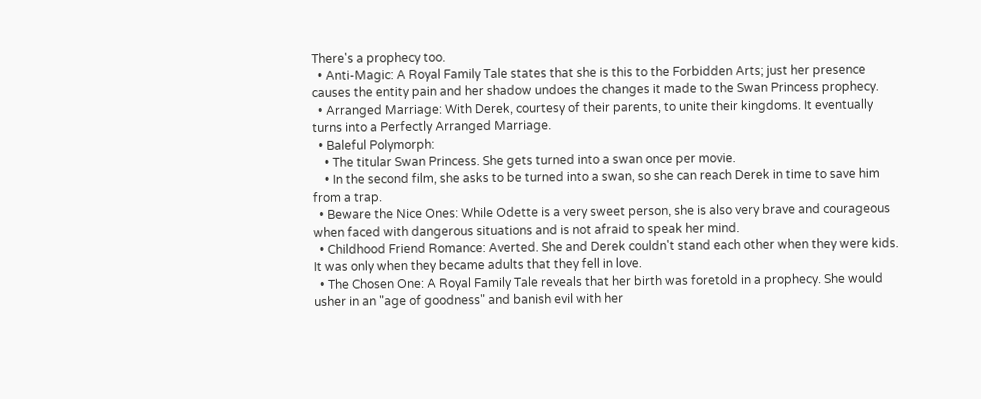There's a prophecy too.
  • Anti-Magic: A Royal Family Tale states that she is this to the Forbidden Arts; just her presence causes the entity pain and her shadow undoes the changes it made to the Swan Princess prophecy.
  • Arranged Marriage: With Derek, courtesy of their parents, to unite their kingdoms. It eventually turns into a Perfectly Arranged Marriage.
  • Baleful Polymorph:
    • The titular Swan Princess. She gets turned into a swan once per movie.
    • In the second film, she asks to be turned into a swan, so she can reach Derek in time to save him from a trap.
  • Beware the Nice Ones: While Odette is a very sweet person, she is also very brave and courageous when faced with dangerous situations and is not afraid to speak her mind.
  • Childhood Friend Romance: Averted. She and Derek couldn't stand each other when they were kids. It was only when they became adults that they fell in love.
  • The Chosen One: A Royal Family Tale reveals that her birth was foretold in a prophecy. She would usher in an "age of goodness" and banish evil with her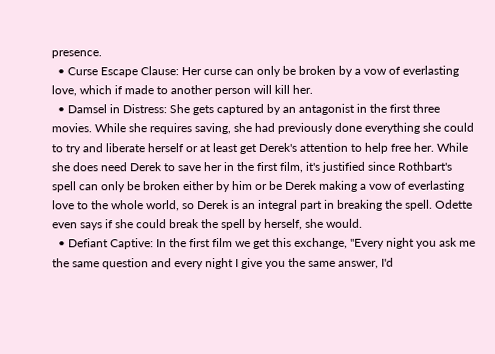presence.
  • Curse Escape Clause: Her curse can only be broken by a vow of everlasting love, which if made to another person will kill her.
  • Damsel in Distress: She gets captured by an antagonist in the first three movies. While she requires saving, she had previously done everything she could to try and liberate herself or at least get Derek's attention to help free her. While she does need Derek to save her in the first film, it's justified since Rothbart's spell can only be broken either by him or be Derek making a vow of everlasting love to the whole world, so Derek is an integral part in breaking the spell. Odette even says if she could break the spell by herself, she would.
  • Defiant Captive: In the first film we get this exchange, "Every night you ask me the same question and every night I give you the same answer, I'd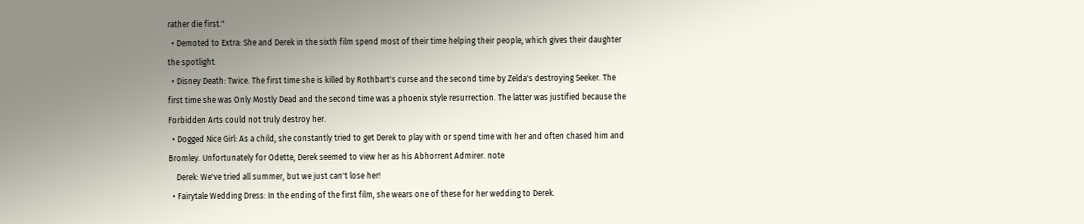rather die first."
  • Demoted to Extra: She and Derek in the sixth film spend most of their time helping their people, which gives their daughter the spotlight.
  • Disney Death: Twice. The first time she is killed by Rothbart's curse and the second time by Zelda's destroying Seeker. The first time she was Only Mostly Dead and the second time was a phoenix style resurrection. The latter was justified because the Forbidden Arts could not truly destroy her.
  • Dogged Nice Girl: As a child, she constantly tried to get Derek to play with or spend time with her and often chased him and Bromley. Unfortunately for Odette, Derek seemed to view her as his Abhorrent Admirer. note
    Derek: We've tried all summer, but we just can't lose her!
  • Fairytale Wedding Dress: In the ending of the first film, she wears one of these for her wedding to Derek.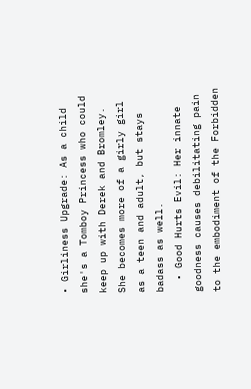• Girliness Upgrade: As a child she's a Tomboy Princess who could keep up with Derek and Bromley. She becomes more of a girly girl as a teen and adult, but stays badass as well.
  • Good Hurts Evil: Her innate goodness causes debilitating pain to the embodiment of the Forbidden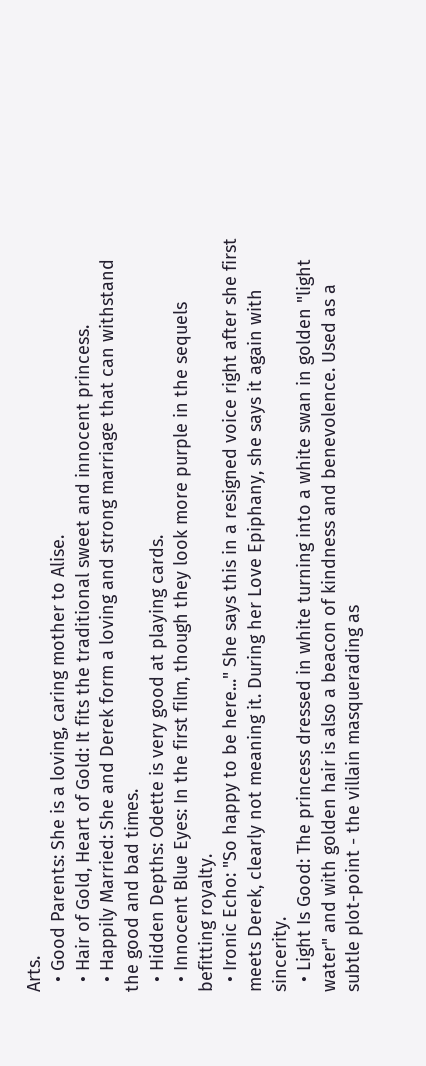Arts.
  • Good Parents: She is a loving, caring mother to Alise.
  • Hair of Gold, Heart of Gold: It fits the traditional sweet and innocent princess.
  • Happily Married: She and Derek form a loving and strong marriage that can withstand the good and bad times.
  • Hidden Depths: Odette is very good at playing cards.
  • Innocent Blue Eyes: In the first film, though they look more purple in the sequels befitting royalty.
  • Ironic Echo: "So happy to be here..." She says this in a resigned voice right after she first meets Derek, clearly not meaning it. During her Love Epiphany, she says it again with sincerity.
  • Light Is Good: The princess dressed in white turning into a white swan in golden "light water" and with golden hair is also a beacon of kindness and benevolence. Used as a subtle plot-point - the villain masquerading as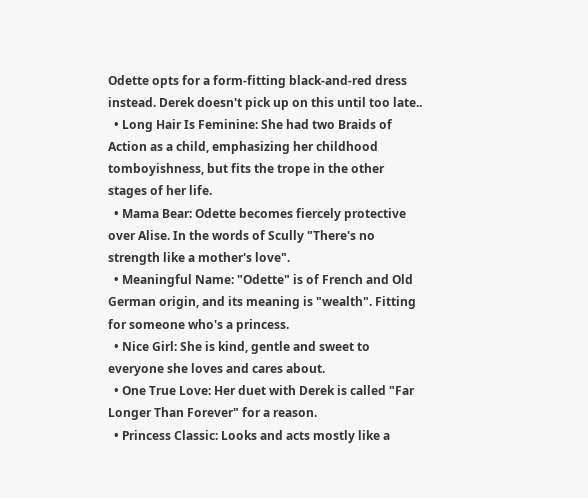Odette opts for a form-fitting black-and-red dress instead. Derek doesn't pick up on this until too late..
  • Long Hair Is Feminine: She had two Braids of Action as a child, emphasizing her childhood tomboyishness, but fits the trope in the other stages of her life.
  • Mama Bear: Odette becomes fiercely protective over Alise. In the words of Scully "There's no strength like a mother's love".
  • Meaningful Name: "Odette" is of French and Old German origin, and its meaning is "wealth". Fitting for someone who's a princess.
  • Nice Girl: She is kind, gentle and sweet to everyone she loves and cares about.
  • One True Love: Her duet with Derek is called "Far Longer Than Forever" for a reason.
  • Princess Classic: Looks and acts mostly like a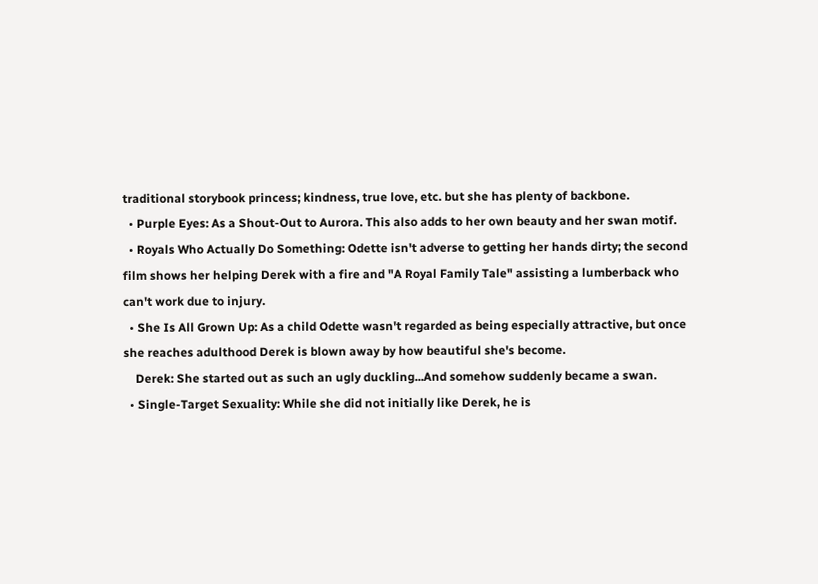traditional storybook princess; kindness, true love, etc. but she has plenty of backbone.
  • Purple Eyes: As a Shout-Out to Aurora. This also adds to her own beauty and her swan motif.
  • Royals Who Actually Do Something: Odette isn't adverse to getting her hands dirty; the second film shows her helping Derek with a fire and "A Royal Family Tale" assisting a lumberback who can't work due to injury.
  • She Is All Grown Up: As a child Odette wasn't regarded as being especially attractive, but once she reaches adulthood Derek is blown away by how beautiful she's become.
    Derek: She started out as such an ugly duckling...And somehow suddenly became a swan.
  • Single-Target Sexuality: While she did not initially like Derek, he is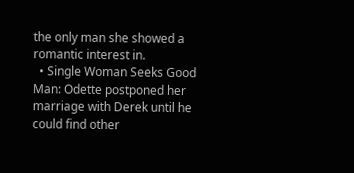the only man she showed a romantic interest in.
  • Single Woman Seeks Good Man: Odette postponed her marriage with Derek until he could find other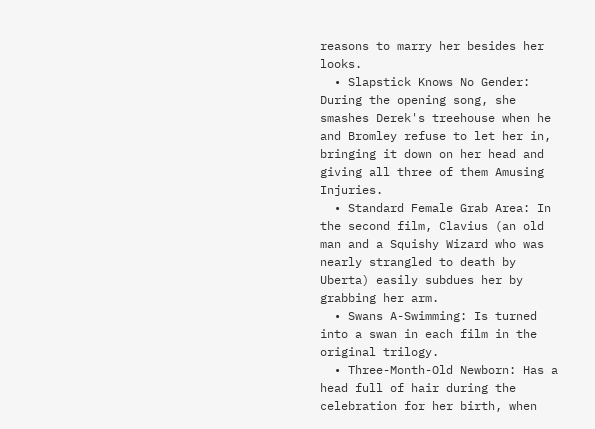reasons to marry her besides her looks.
  • Slapstick Knows No Gender: During the opening song, she smashes Derek's treehouse when he and Bromley refuse to let her in, bringing it down on her head and giving all three of them Amusing Injuries.
  • Standard Female Grab Area: In the second film, Clavius (an old man and a Squishy Wizard who was nearly strangled to death by Uberta) easily subdues her by grabbing her arm.
  • Swans A-Swimming: Is turned into a swan in each film in the original trilogy.
  • Three-Month-Old Newborn: Has a head full of hair during the celebration for her birth, when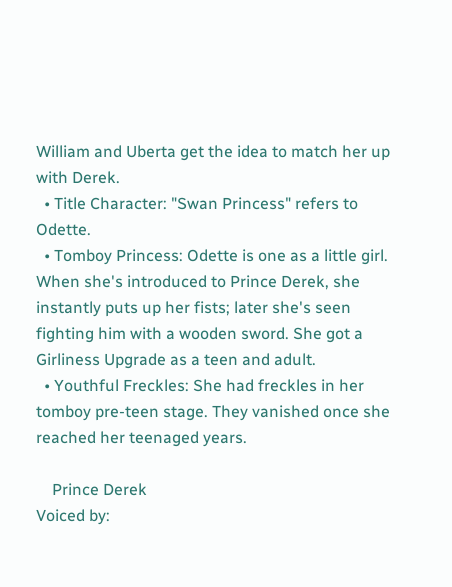William and Uberta get the idea to match her up with Derek.
  • Title Character: "Swan Princess" refers to Odette.
  • Tomboy Princess: Odette is one as a little girl. When she's introduced to Prince Derek, she instantly puts up her fists; later she's seen fighting him with a wooden sword. She got a Girliness Upgrade as a teen and adult.
  • Youthful Freckles: She had freckles in her tomboy pre-teen stage. They vanished once she reached her teenaged years.

    Prince Derek
Voiced by: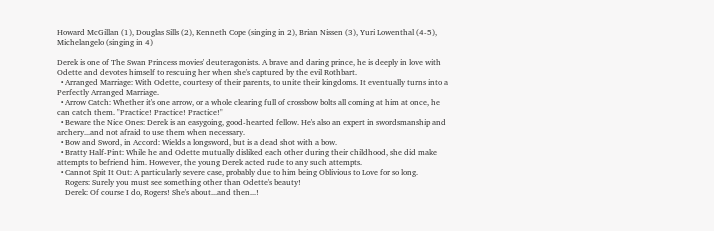Howard McGillan (1), Douglas Sills (2), Kenneth Cope (singing in 2), Brian Nissen (3), Yuri Lowenthal (4-5), Michelangelo (singing in 4)

Derek is one of The Swan Princess movies' deuteragonists. A brave and daring prince, he is deeply in love with Odette and devotes himself to rescuing her when she's captured by the evil Rothbart.
  • Arranged Marriage: With Odette, courtesy of their parents, to unite their kingdoms. It eventually turns into a Perfectly Arranged Marriage.
  • Arrow Catch: Whether it's one arrow, or a whole clearing full of crossbow bolts all coming at him at once, he can catch them. "Practice! Practice! Practice!"
  • Beware the Nice Ones: Derek is an easygoing, good-hearted fellow. He's also an expert in swordsmanship and archery...and not afraid to use them when necessary.
  • Bow and Sword, in Accord: Wields a longsword, but is a dead shot with a bow.
  • Bratty Half-Pint: While he and Odette mutually disliked each other during their childhood, she did make attempts to befriend him. However, the young Derek acted rude to any such attempts.
  • Cannot Spit It Out: A particularly severe case, probably due to him being Oblivious to Love for so long.
    Rogers: Surely you must see something other than Odette's beauty!
    Derek: Of course I do, Rogers! She's about...and then...!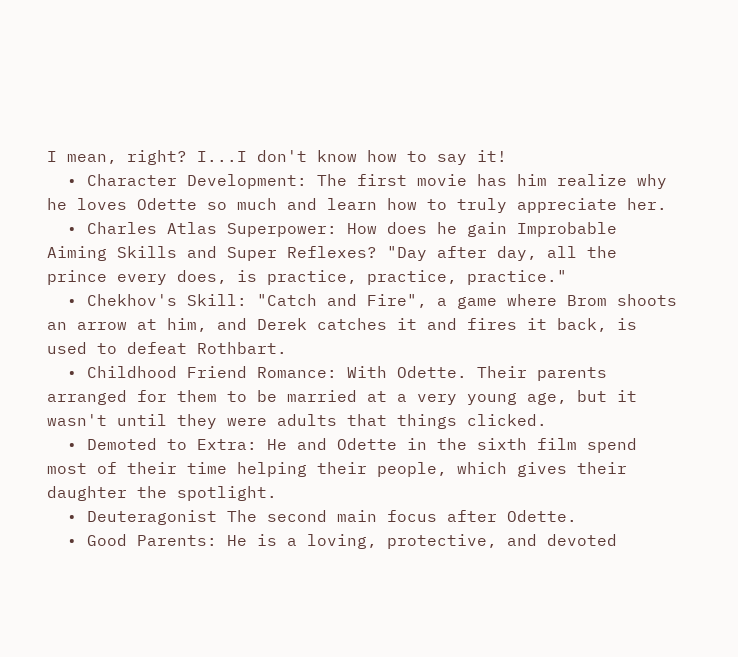I mean, right? I...I don't know how to say it!
  • Character Development: The first movie has him realize why he loves Odette so much and learn how to truly appreciate her.
  • Charles Atlas Superpower: How does he gain Improbable Aiming Skills and Super Reflexes? "Day after day, all the prince every does, is practice, practice, practice."
  • Chekhov's Skill: "Catch and Fire", a game where Brom shoots an arrow at him, and Derek catches it and fires it back, is used to defeat Rothbart.
  • Childhood Friend Romance: With Odette. Their parents arranged for them to be married at a very young age, but it wasn't until they were adults that things clicked.
  • Demoted to Extra: He and Odette in the sixth film spend most of their time helping their people, which gives their daughter the spotlight.
  • Deuteragonist The second main focus after Odette.
  • Good Parents: He is a loving, protective, and devoted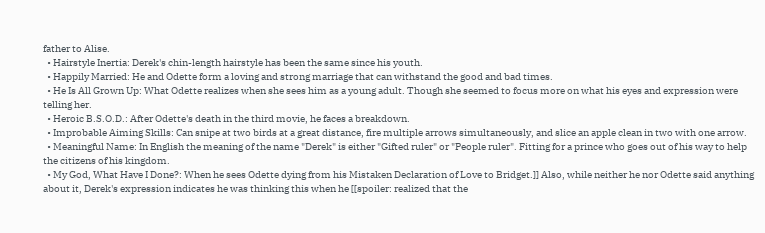father to Alise.
  • Hairstyle Inertia: Derek's chin-length hairstyle has been the same since his youth.
  • Happily Married: He and Odette form a loving and strong marriage that can withstand the good and bad times.
  • He Is All Grown Up: What Odette realizes when she sees him as a young adult. Though she seemed to focus more on what his eyes and expression were telling her.
  • Heroic B.S.O.D.: After Odette's death in the third movie, he faces a breakdown.
  • Improbable Aiming Skills: Can snipe at two birds at a great distance, fire multiple arrows simultaneously, and slice an apple clean in two with one arrow.
  • Meaningful Name: In English the meaning of the name "Derek" is either "Gifted ruler" or "People ruler". Fitting for a prince who goes out of his way to help the citizens of his kingdom.
  • My God, What Have I Done?: When he sees Odette dying from his Mistaken Declaration of Love to Bridget.]] Also, while neither he nor Odette said anything about it, Derek's expression indicates he was thinking this when he [[spoiler: realized that the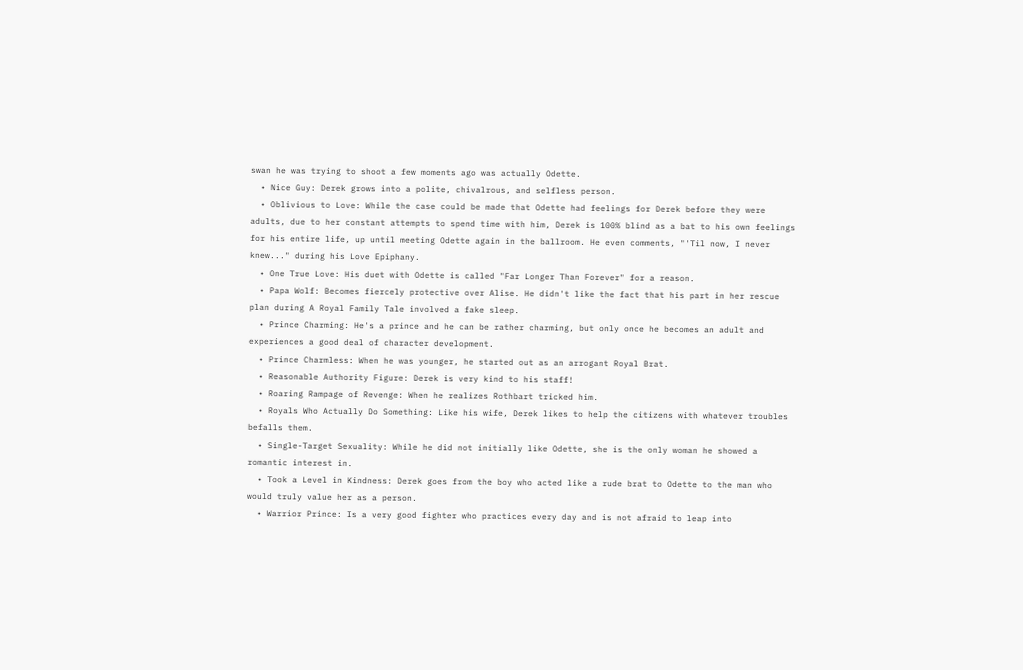swan he was trying to shoot a few moments ago was actually Odette.
  • Nice Guy: Derek grows into a polite, chivalrous, and selfless person.
  • Oblivious to Love: While the case could be made that Odette had feelings for Derek before they were adults, due to her constant attempts to spend time with him, Derek is 100% blind as a bat to his own feelings for his entire life, up until meeting Odette again in the ballroom. He even comments, "'Til now, I never knew..." during his Love Epiphany.
  • One True Love: His duet with Odette is called "Far Longer Than Forever" for a reason.
  • Papa Wolf: Becomes fiercely protective over Alise. He didn't like the fact that his part in her rescue plan during A Royal Family Tale involved a fake sleep.
  • Prince Charming: He's a prince and he can be rather charming, but only once he becomes an adult and experiences a good deal of character development.
  • Prince Charmless: When he was younger, he started out as an arrogant Royal Brat.
  • Reasonable Authority Figure: Derek is very kind to his staff!
  • Roaring Rampage of Revenge: When he realizes Rothbart tricked him.
  • Royals Who Actually Do Something: Like his wife, Derek likes to help the citizens with whatever troubles befalls them.
  • Single-Target Sexuality: While he did not initially like Odette, she is the only woman he showed a romantic interest in.
  • Took a Level in Kindness: Derek goes from the boy who acted like a rude brat to Odette to the man who would truly value her as a person.
  • Warrior Prince: Is a very good fighter who practices every day and is not afraid to leap into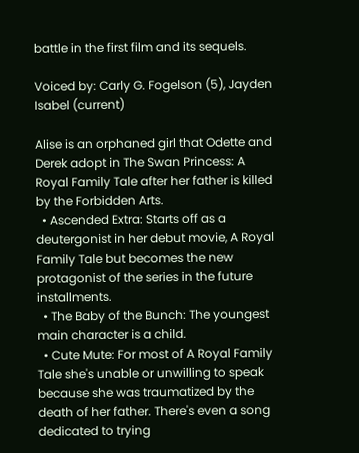battle in the first film and its sequels.

Voiced by: Carly G. Fogelson (5), Jayden Isabel (current)

Alise is an orphaned girl that Odette and Derek adopt in The Swan Princess: A Royal Family Tale after her father is killed by the Forbidden Arts.
  • Ascended Extra: Starts off as a deutergonist in her debut movie, A Royal Family Tale but becomes the new protagonist of the series in the future installments.
  • The Baby of the Bunch: The youngest main character is a child.
  • Cute Mute: For most of A Royal Family Tale she's unable or unwilling to speak because she was traumatized by the death of her father. There's even a song dedicated to trying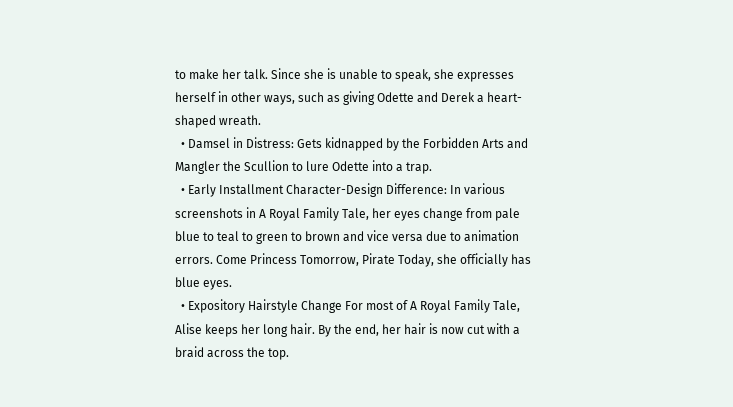to make her talk. Since she is unable to speak, she expresses herself in other ways, such as giving Odette and Derek a heart-shaped wreath.
  • Damsel in Distress: Gets kidnapped by the Forbidden Arts and Mangler the Scullion to lure Odette into a trap.
  • Early Installment Character-Design Difference: In various screenshots in A Royal Family Tale, her eyes change from pale blue to teal to green to brown and vice versa due to animation errors. Come Princess Tomorrow, Pirate Today, she officially has blue eyes.
  • Expository Hairstyle Change For most of A Royal Family Tale, Alise keeps her long hair. By the end, her hair is now cut with a braid across the top.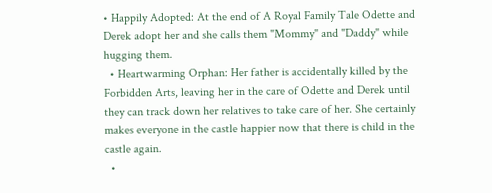• Happily Adopted: At the end of A Royal Family Tale Odette and Derek adopt her and she calls them "Mommy" and "Daddy" while hugging them.
  • Heartwarming Orphan: Her father is accidentally killed by the Forbidden Arts, leaving her in the care of Odette and Derek until they can track down her relatives to take care of her. She certainly makes everyone in the castle happier now that there is child in the castle again.
  •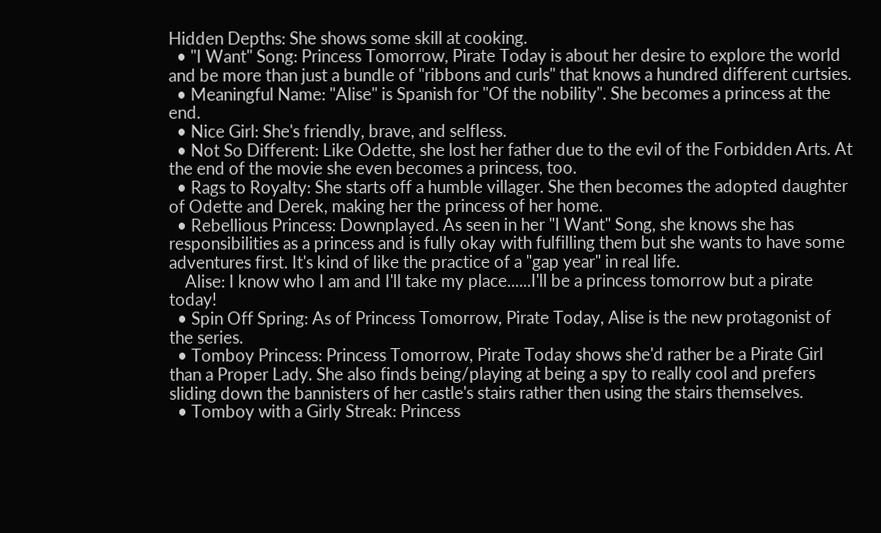Hidden Depths: She shows some skill at cooking.
  • "I Want" Song: Princess Tomorrow, Pirate Today is about her desire to explore the world and be more than just a bundle of "ribbons and curls" that knows a hundred different curtsies.
  • Meaningful Name: "Alise" is Spanish for "Of the nobility". She becomes a princess at the end.
  • Nice Girl: She's friendly, brave, and selfless.
  • Not So Different: Like Odette, she lost her father due to the evil of the Forbidden Arts. At the end of the movie she even becomes a princess, too.
  • Rags to Royalty: She starts off a humble villager. She then becomes the adopted daughter of Odette and Derek, making her the princess of her home.
  • Rebellious Princess: Downplayed. As seen in her "I Want" Song, she knows she has responsibilities as a princess and is fully okay with fulfilling them but she wants to have some adventures first. It's kind of like the practice of a "gap year" in real life.
    Alise: I know who I am and I'll take my place......I'll be a princess tomorrow but a pirate today!
  • Spin Off Spring: As of Princess Tomorrow, Pirate Today, Alise is the new protagonist of the series.
  • Tomboy Princess: Princess Tomorrow, Pirate Today shows she'd rather be a Pirate Girl than a Proper Lady. She also finds being/playing at being a spy to really cool and prefers sliding down the bannisters of her castle's stairs rather then using the stairs themselves.
  • Tomboy with a Girly Streak: Princess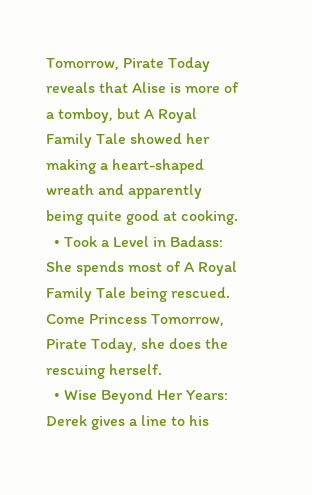Tomorrow, Pirate Today reveals that Alise is more of a tomboy, but A Royal Family Tale showed her making a heart-shaped wreath and apparently being quite good at cooking.
  • Took a Level in Badass: She spends most of A Royal Family Tale being rescued. Come Princess Tomorrow, Pirate Today, she does the rescuing herself.
  • Wise Beyond Her Years: Derek gives a line to his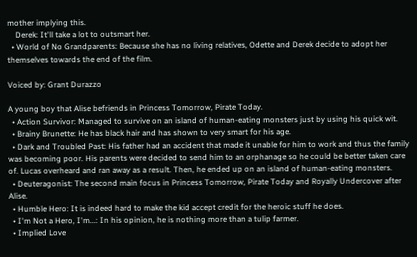mother implying this.
    Derek: It'll take a lot to outsmart her.
  • World of No Grandparents: Because she has no living relatives, Odette and Derek decide to adopt her themselves towards the end of the film.

Voiced by: Grant Durazzo

A young boy that Alise befriends in Princess Tomorrow, Pirate Today.
  • Action Survivor: Managed to survive on an island of human-eating monsters just by using his quick wit.
  • Brainy Brunette: He has black hair and has shown to very smart for his age.
  • Dark and Troubled Past: His father had an accident that made it unable for him to work and thus the family was becoming poor. His parents were decided to send him to an orphanage so he could be better taken care of. Lucas overheard and ran away as a result. Then, he ended up on an island of human-eating monsters.
  • Deuteragonist: The second main focus in Princess Tomorrow, Pirate Today and Royally Undercover after Alise.
  • Humble Hero: It is indeed hard to make the kid accept credit for the heroic stuff he does.
  • I'm Not a Hero, I'm...: In his opinion, he is nothing more than a tulip farmer.
  • Implied Love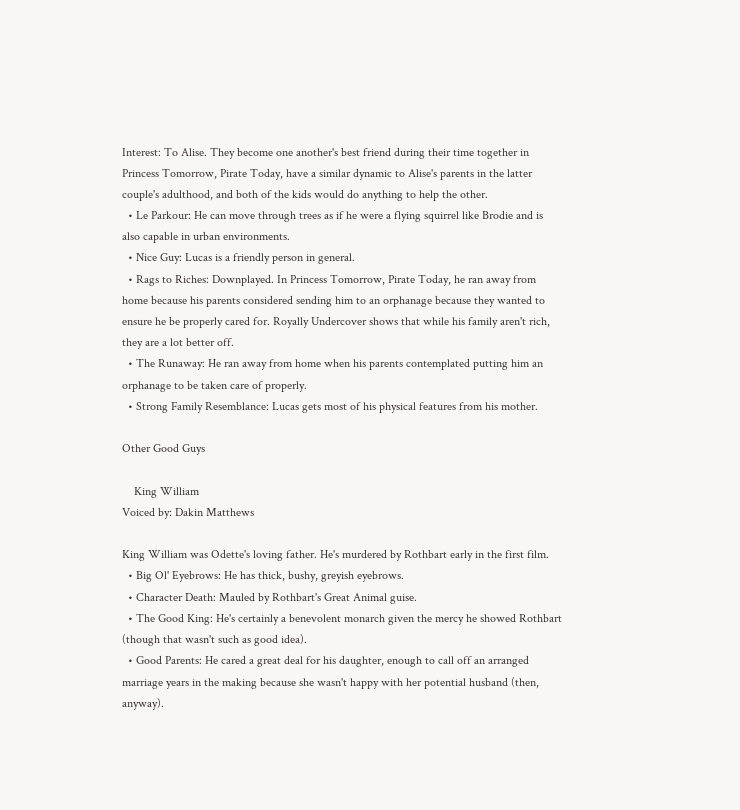Interest: To Alise. They become one another's best friend during their time together in Princess Tomorrow, Pirate Today, have a similar dynamic to Alise's parents in the latter couple's adulthood, and both of the kids would do anything to help the other.
  • Le Parkour: He can move through trees as if he were a flying squirrel like Brodie and is also capable in urban environments.
  • Nice Guy: Lucas is a friendly person in general.
  • Rags to Riches: Downplayed. In Princess Tomorrow, Pirate Today, he ran away from home because his parents considered sending him to an orphanage because they wanted to ensure he be properly cared for. Royally Undercover shows that while his family aren't rich, they are a lot better off.
  • The Runaway: He ran away from home when his parents contemplated putting him an orphanage to be taken care of properly.
  • Strong Family Resemblance: Lucas gets most of his physical features from his mother.

Other Good Guys

    King William
Voiced by: Dakin Matthews

King William was Odette's loving father. He's murdered by Rothbart early in the first film.
  • Big Ol' Eyebrows: He has thick, bushy, greyish eyebrows.
  • Character Death: Mauled by Rothbart's Great Animal guise.
  • The Good King: He's certainly a benevolent monarch given the mercy he showed Rothbart (though that wasn't such as good idea).
  • Good Parents: He cared a great deal for his daughter, enough to call off an arranged marriage years in the making because she wasn't happy with her potential husband (then, anyway).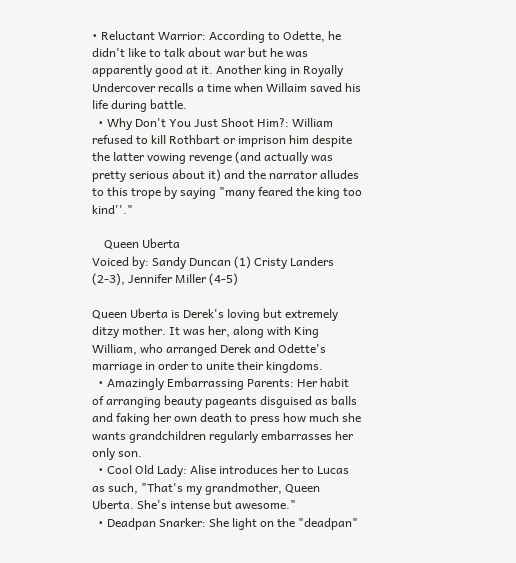• Reluctant Warrior: According to Odette, he didn't like to talk about war but he was apparently good at it. Another king in Royally Undercover recalls a time when Willaim saved his life during battle.
  • Why Don't You Just Shoot Him?: William refused to kill Rothbart or imprison him despite the latter vowing revenge (and actually was pretty serious about it) and the narrator alludes to this trope by saying "many feared the king too kind''."

    Queen Uberta
Voiced by: Sandy Duncan (1) Cristy Landers (2-3), Jennifer Miller (4-5)

Queen Uberta is Derek's loving but extremely ditzy mother. It was her, along with King William, who arranged Derek and Odette's marriage in order to unite their kingdoms.
  • Amazingly Embarrassing Parents: Her habit of arranging beauty pageants disguised as balls and faking her own death to press how much she wants grandchildren regularly embarrasses her only son.
  • Cool Old Lady: Alise introduces her to Lucas as such, "That's my grandmother, Queen Uberta. She's intense but awesome."
  • Deadpan Snarker: She light on the "deadpan"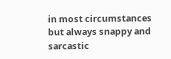in most circumstances but always snappy and sarcastic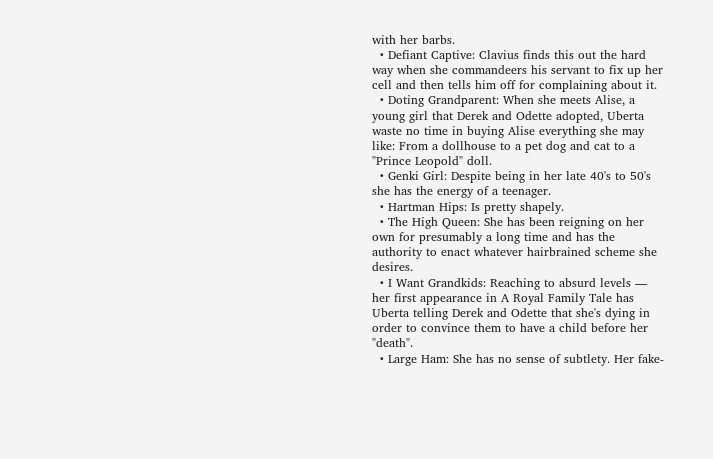with her barbs.
  • Defiant Captive: Clavius finds this out the hard way when she commandeers his servant to fix up her cell and then tells him off for complaining about it.
  • Doting Grandparent: When she meets Alise, a young girl that Derek and Odette adopted, Uberta waste no time in buying Alise everything she may like: From a dollhouse to a pet dog and cat to a "Prince Leopold" doll.
  • Genki Girl: Despite being in her late 40's to 50's she has the energy of a teenager.
  • Hartman Hips: Is pretty shapely.
  • The High Queen: She has been reigning on her own for presumably a long time and has the authority to enact whatever hairbrained scheme she desires.
  • I Want Grandkids: Reaching to absurd levels — her first appearance in A Royal Family Tale has Uberta telling Derek and Odette that she's dying in order to convince them to have a child before her "death".
  • Large Ham: She has no sense of subtlety. Her fake-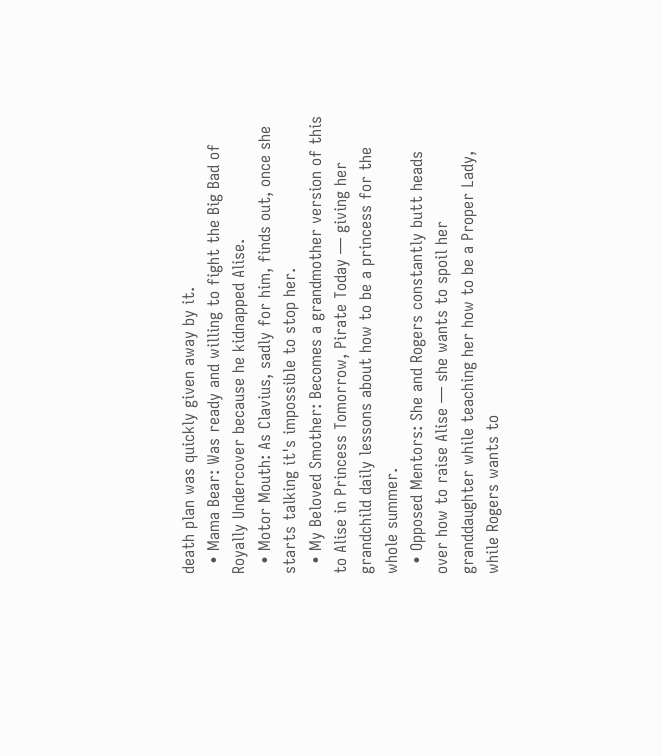death plan was quickly given away by it.
  • Mama Bear: Was ready and willing to fight the Big Bad of Royally Undercover because he kidnapped Alise.
  • Motor Mouth: As Clavius, sadly for him, finds out, once she starts talking it's impossible to stop her.
  • My Beloved Smother: Becomes a grandmother version of this to Alise in Princess Tomorrow, Pirate Today — giving her grandchild daily lessons about how to be a princess for the whole summer.
  • Opposed Mentors: She and Rogers constantly butt heads over how to raise Alise — she wants to spoil her granddaughter while teaching her how to be a Proper Lady, while Rogers wants to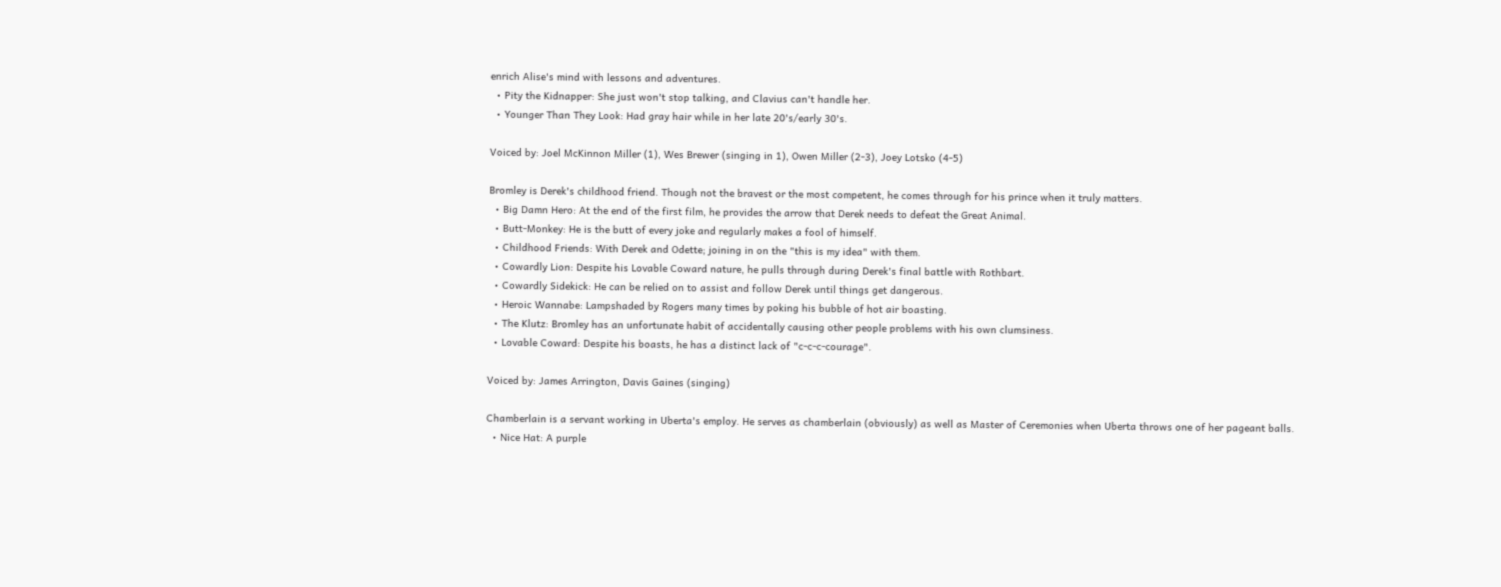enrich Alise's mind with lessons and adventures.
  • Pity the Kidnapper: She just won't stop talking, and Clavius can't handle her.
  • Younger Than They Look: Had gray hair while in her late 20's/early 30's.

Voiced by: Joel McKinnon Miller (1), Wes Brewer (singing in 1), Owen Miller (2-3), Joey Lotsko (4-5)

Bromley is Derek's childhood friend. Though not the bravest or the most competent, he comes through for his prince when it truly matters.
  • Big Damn Hero: At the end of the first film, he provides the arrow that Derek needs to defeat the Great Animal.
  • Butt-Monkey: He is the butt of every joke and regularly makes a fool of himself.
  • Childhood Friends: With Derek and Odette; joining in on the "this is my idea" with them.
  • Cowardly Lion: Despite his Lovable Coward nature, he pulls through during Derek's final battle with Rothbart.
  • Cowardly Sidekick: He can be relied on to assist and follow Derek until things get dangerous.
  • Heroic Wannabe: Lampshaded by Rogers many times by poking his bubble of hot air boasting.
  • The Klutz: Bromley has an unfortunate habit of accidentally causing other people problems with his own clumsiness.
  • Lovable Coward: Despite his boasts, he has a distinct lack of "c-c-c-courage".

Voiced by: James Arrington, Davis Gaines (singing)

Chamberlain is a servant working in Uberta's employ. He serves as chamberlain (obviously) as well as Master of Ceremonies when Uberta throws one of her pageant balls.
  • Nice Hat: A purple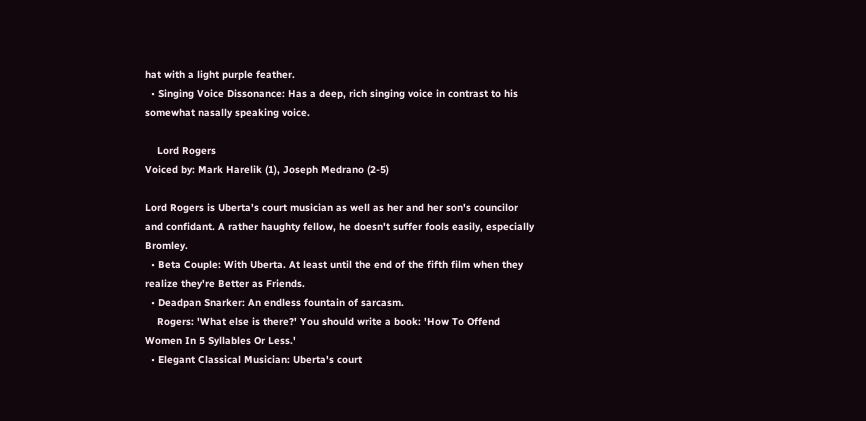hat with a light purple feather.
  • Singing Voice Dissonance: Has a deep, rich singing voice in contrast to his somewhat nasally speaking voice.

    Lord Rogers
Voiced by: Mark Harelik (1), Joseph Medrano (2-5)

Lord Rogers is Uberta's court musician as well as her and her son's councilor and confidant. A rather haughty fellow, he doesn't suffer fools easily, especially Bromley.
  • Beta Couple: With Uberta. At least until the end of the fifth film when they realize they're Better as Friends.
  • Deadpan Snarker: An endless fountain of sarcasm.
    Rogers: 'What else is there?' You should write a book: 'How To Offend Women In 5 Syllables Or Less.'
  • Elegant Classical Musician: Uberta's court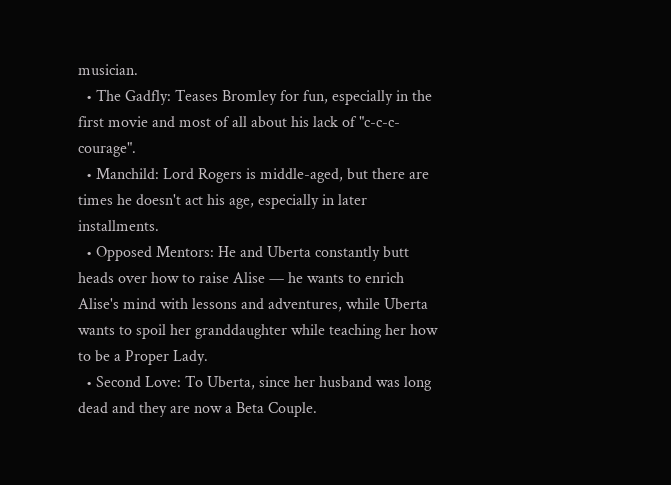musician.
  • The Gadfly: Teases Bromley for fun, especially in the first movie and most of all about his lack of "c-c-c-courage".
  • Manchild: Lord Rogers is middle-aged, but there are times he doesn't act his age, especially in later installments.
  • Opposed Mentors: He and Uberta constantly butt heads over how to raise Alise — he wants to enrich Alise's mind with lessons and adventures, while Uberta wants to spoil her granddaughter while teaching her how to be a Proper Lady.
  • Second Love: To Uberta, since her husband was long dead and they are now a Beta Couple.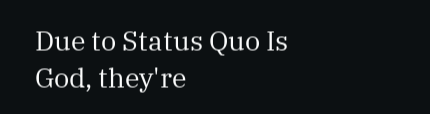Due to Status Quo Is God, they're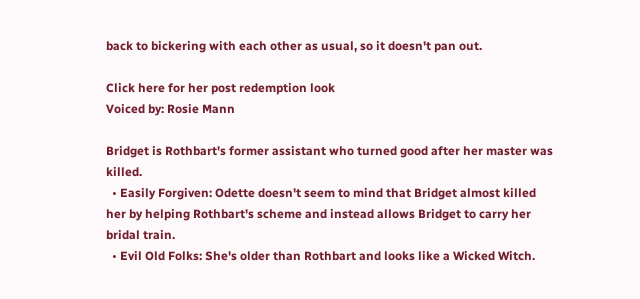back to bickering with each other as usual, so it doesn't pan out.

Click here for her post redemption look
Voiced by: Rosie Mann

Bridget is Rothbart's former assistant who turned good after her master was killed.
  • Easily Forgiven: Odette doesn't seem to mind that Bridget almost killed her by helping Rothbart's scheme and instead allows Bridget to carry her bridal train.
  • Evil Old Folks: She's older than Rothbart and looks like a Wicked Witch.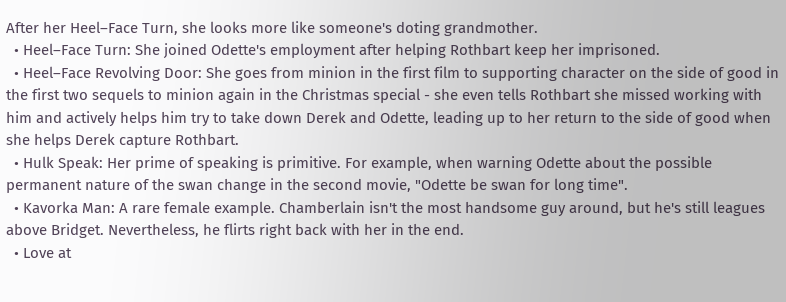After her Heel–Face Turn, she looks more like someone's doting grandmother.
  • Heel–Face Turn: She joined Odette's employment after helping Rothbart keep her imprisoned.
  • Heel–Face Revolving Door: She goes from minion in the first film to supporting character on the side of good in the first two sequels to minion again in the Christmas special - she even tells Rothbart she missed working with him and actively helps him try to take down Derek and Odette, leading up to her return to the side of good when she helps Derek capture Rothbart.
  • Hulk Speak: Her prime of speaking is primitive. For example, when warning Odette about the possible permanent nature of the swan change in the second movie, "Odette be swan for long time".
  • Kavorka Man: A rare female example. Chamberlain isn't the most handsome guy around, but he's still leagues above Bridget. Nevertheless, he flirts right back with her in the end.
  • Love at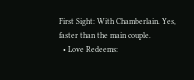First Sight: With Chamberlain. Yes, faster than the main couple.
  • Love Redeems: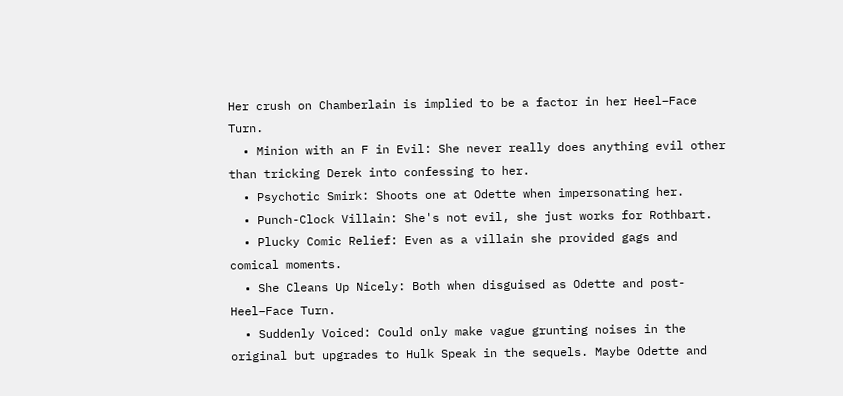Her crush on Chamberlain is implied to be a factor in her Heel–Face Turn.
  • Minion with an F in Evil: She never really does anything evil other than tricking Derek into confessing to her.
  • Psychotic Smirk: Shoots one at Odette when impersonating her.
  • Punch-Clock Villain: She's not evil, she just works for Rothbart.
  • Plucky Comic Relief: Even as a villain she provided gags and comical moments.
  • She Cleans Up Nicely: Both when disguised as Odette and post-Heel–Face Turn.
  • Suddenly Voiced: Could only make vague grunting noises in the original but upgrades to Hulk Speak in the sequels. Maybe Odette and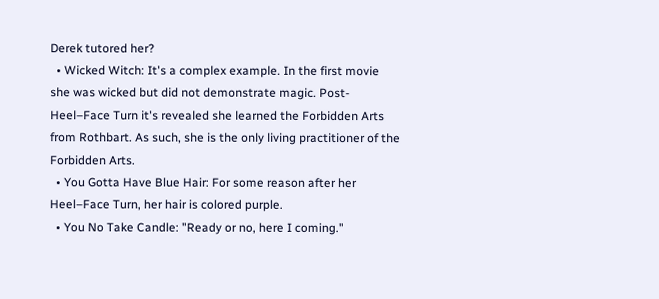Derek tutored her?
  • Wicked Witch: It's a complex example. In the first movie she was wicked but did not demonstrate magic. Post-Heel–Face Turn it's revealed she learned the Forbidden Arts from Rothbart. As such, she is the only living practitioner of the Forbidden Arts.
  • You Gotta Have Blue Hair: For some reason after her Heel–Face Turn, her hair is colored purple.
  • You No Take Candle: "Ready or no, here I coming."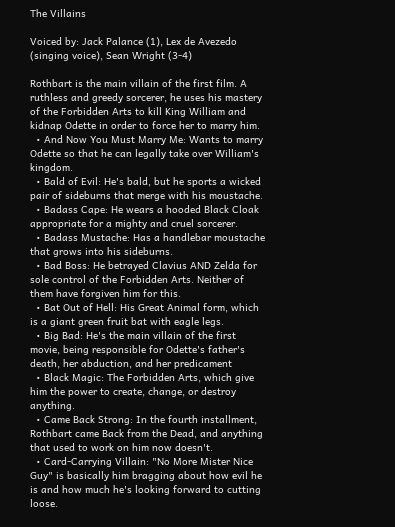The Villains

Voiced by: Jack Palance (1), Lex de Avezedo (singing voice), Sean Wright (3-4)

Rothbart is the main villain of the first film. A ruthless and greedy sorcerer, he uses his mastery of the Forbidden Arts to kill King William and kidnap Odette in order to force her to marry him.
  • And Now You Must Marry Me: Wants to marry Odette so that he can legally take over William's kingdom.
  • Bald of Evil: He's bald, but he sports a wicked pair of sideburns that merge with his moustache.
  • Badass Cape: He wears a hooded Black Cloak appropriate for a mighty and cruel sorcerer.
  • Badass Mustache: Has a handlebar moustache that grows into his sideburns.
  • Bad Boss: He betrayed Clavius AND Zelda for sole control of the Forbidden Arts. Neither of them have forgiven him for this.
  • Bat Out of Hell: His Great Animal form, which is a giant green fruit bat with eagle legs.
  • Big Bad: He's the main villain of the first movie, being responsible for Odette's father's death, her abduction, and her predicament
  • Black Magic: The Forbidden Arts, which give him the power to create, change, or destroy anything.
  • Came Back Strong: In the fourth installment, Rothbart came Back from the Dead, and anything that used to work on him now doesn't.
  • Card-Carrying Villain: "No More Mister Nice Guy" is basically him bragging about how evil he is and how much he's looking forward to cutting loose.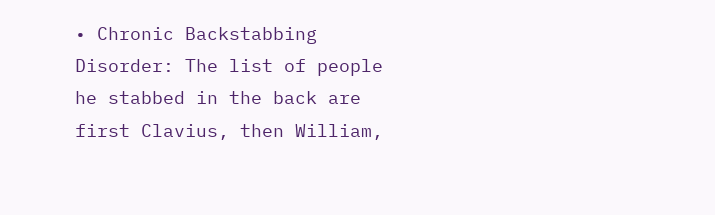• Chronic Backstabbing Disorder: The list of people he stabbed in the back are first Clavius, then William,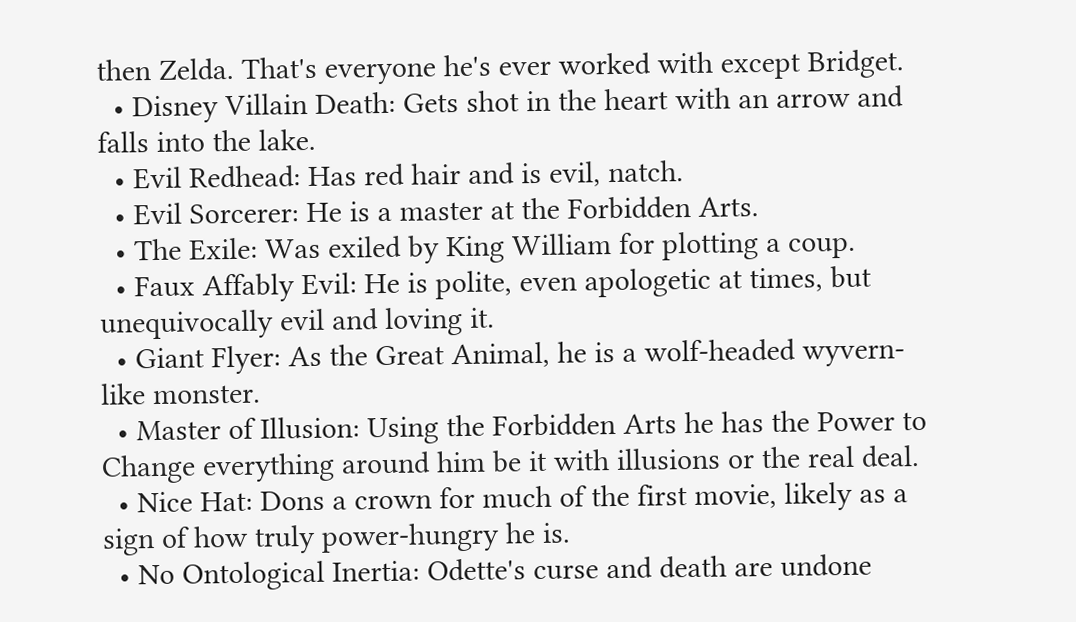then Zelda. That's everyone he's ever worked with except Bridget.
  • Disney Villain Death: Gets shot in the heart with an arrow and falls into the lake.
  • Evil Redhead: Has red hair and is evil, natch.
  • Evil Sorcerer: He is a master at the Forbidden Arts.
  • The Exile: Was exiled by King William for plotting a coup.
  • Faux Affably Evil: He is polite, even apologetic at times, but unequivocally evil and loving it.
  • Giant Flyer: As the Great Animal, he is a wolf-headed wyvern-like monster.
  • Master of Illusion: Using the Forbidden Arts he has the Power to Change everything around him be it with illusions or the real deal.
  • Nice Hat: Dons a crown for much of the first movie, likely as a sign of how truly power-hungry he is.
  • No Ontological Inertia: Odette's curse and death are undone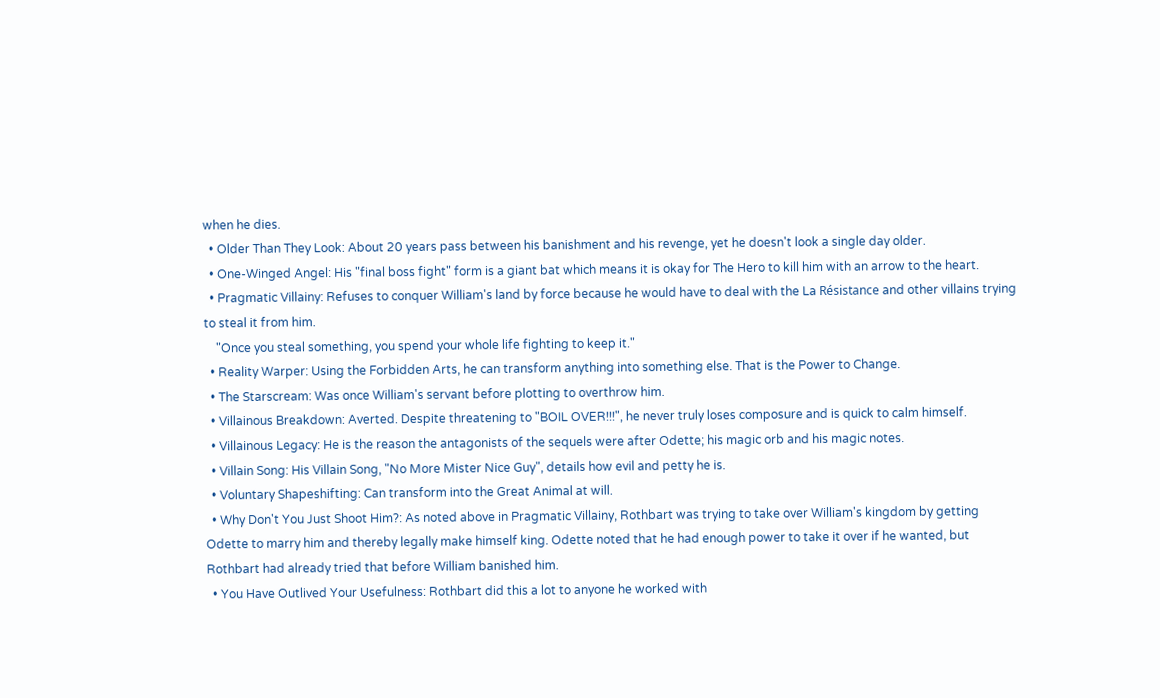when he dies.
  • Older Than They Look: About 20 years pass between his banishment and his revenge, yet he doesn't look a single day older.
  • One-Winged Angel: His "final boss fight" form is a giant bat which means it is okay for The Hero to kill him with an arrow to the heart.
  • Pragmatic Villainy: Refuses to conquer William's land by force because he would have to deal with the La Résistance and other villains trying to steal it from him.
    "Once you steal something, you spend your whole life fighting to keep it."
  • Reality Warper: Using the Forbidden Arts, he can transform anything into something else. That is the Power to Change.
  • The Starscream: Was once William's servant before plotting to overthrow him.
  • Villainous Breakdown: Averted. Despite threatening to "BOIL OVER!!!", he never truly loses composure and is quick to calm himself.
  • Villainous Legacy: He is the reason the antagonists of the sequels were after Odette; his magic orb and his magic notes.
  • Villain Song: His Villain Song, "No More Mister Nice Guy", details how evil and petty he is.
  • Voluntary Shapeshifting: Can transform into the Great Animal at will.
  • Why Don't You Just Shoot Him?: As noted above in Pragmatic Villainy, Rothbart was trying to take over William's kingdom by getting Odette to marry him and thereby legally make himself king. Odette noted that he had enough power to take it over if he wanted, but Rothbart had already tried that before William banished him.
  • You Have Outlived Your Usefulness: Rothbart did this a lot to anyone he worked with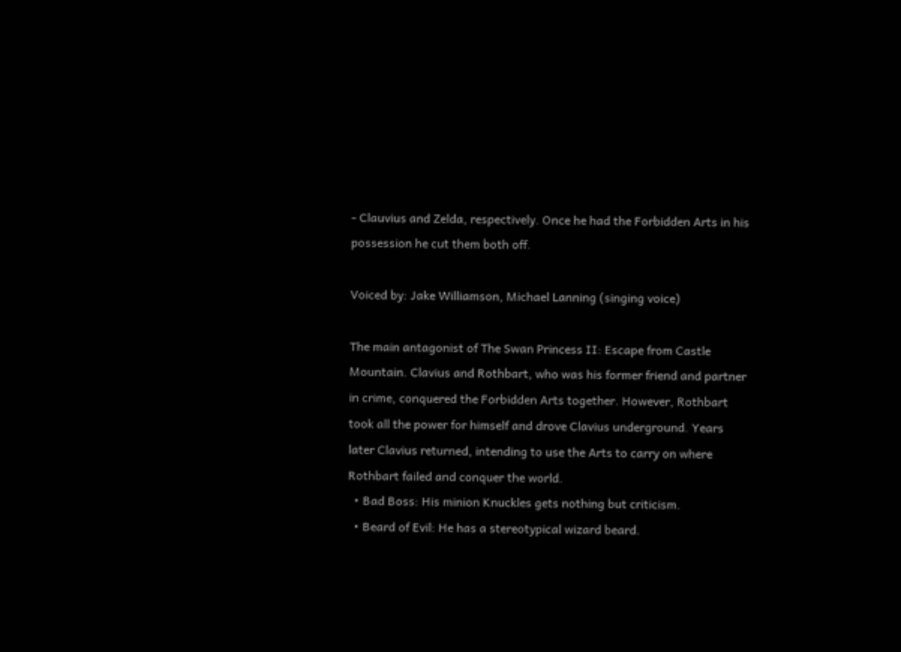- Clauvius and Zelda, respectively. Once he had the Forbidden Arts in his possession he cut them both off.

Voiced by: Jake Williamson, Michael Lanning (singing voice)

The main antagonist of The Swan Princess II: Escape from Castle Mountain. Clavius and Rothbart, who was his former friend and partner in crime, conquered the Forbidden Arts together. However, Rothbart took all the power for himself and drove Clavius underground. Years later Clavius returned, intending to use the Arts to carry on where Rothbart failed and conquer the world.
  • Bad Boss: His minion Knuckles gets nothing but criticism.
  • Beard of Evil: He has a stereotypical wizard beard.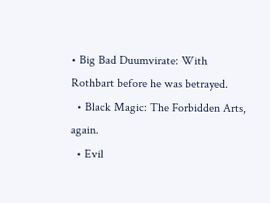• Big Bad Duumvirate: With Rothbart before he was betrayed.
  • Black Magic: The Forbidden Arts, again.
  • Evil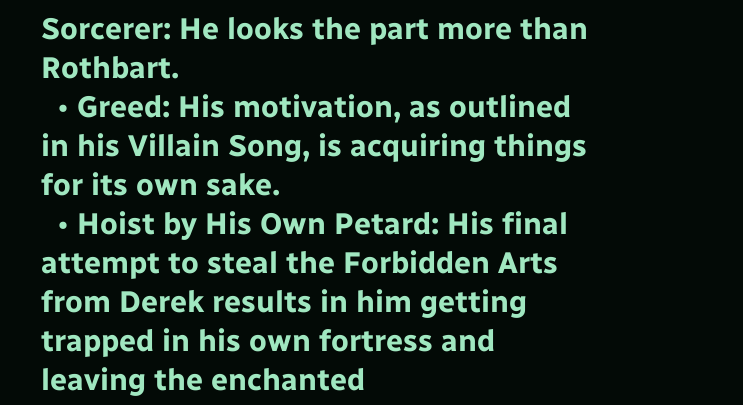Sorcerer: He looks the part more than Rothbart.
  • Greed: His motivation, as outlined in his Villain Song, is acquiring things for its own sake.
  • Hoist by His Own Petard: His final attempt to steal the Forbidden Arts from Derek results in him getting trapped in his own fortress and leaving the enchanted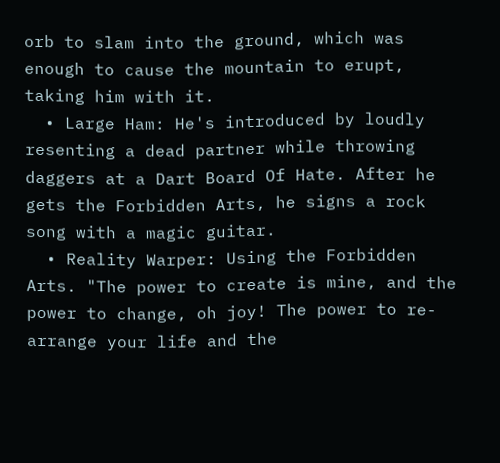orb to slam into the ground, which was enough to cause the mountain to erupt, taking him with it.
  • Large Ham: He's introduced by loudly resenting a dead partner while throwing daggers at a Dart Board Of Hate. After he gets the Forbidden Arts, he signs a rock song with a magic guitar.
  • Reality Warper: Using the Forbidden Arts. "The power to create is mine, and the power to change, oh joy! The power to re-arrange your life and the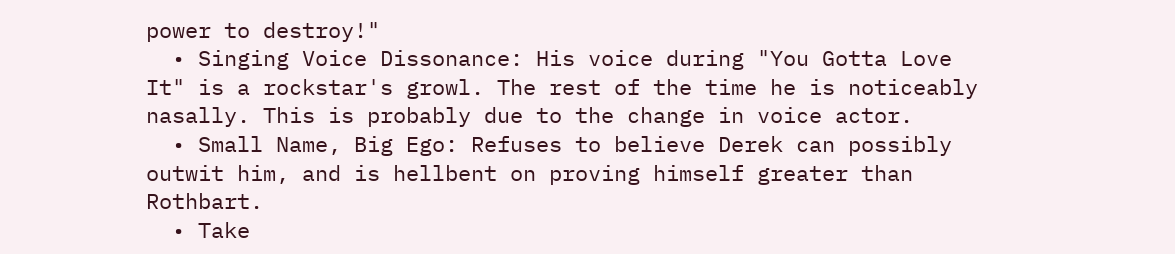power to destroy!"
  • Singing Voice Dissonance: His voice during "You Gotta Love It" is a rockstar's growl. The rest of the time he is noticeably nasally. This is probably due to the change in voice actor.
  • Small Name, Big Ego: Refuses to believe Derek can possibly outwit him, and is hellbent on proving himself greater than Rothbart.
  • Take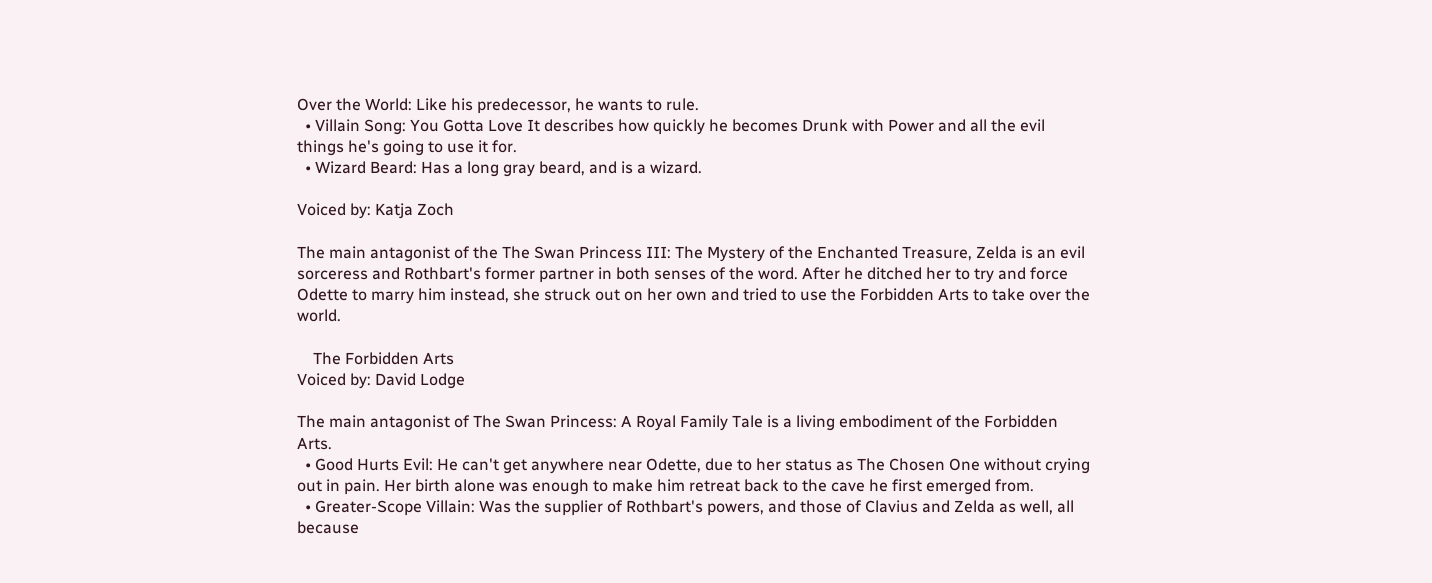Over the World: Like his predecessor, he wants to rule.
  • Villain Song: You Gotta Love It describes how quickly he becomes Drunk with Power and all the evil things he's going to use it for.
  • Wizard Beard: Has a long gray beard, and is a wizard.

Voiced by: Katja Zoch

The main antagonist of the The Swan Princess III: The Mystery of the Enchanted Treasure, Zelda is an evil sorceress and Rothbart's former partner in both senses of the word. After he ditched her to try and force Odette to marry him instead, she struck out on her own and tried to use the Forbidden Arts to take over the world.

    The Forbidden Arts
Voiced by: David Lodge

The main antagonist of The Swan Princess: A Royal Family Tale is a living embodiment of the Forbidden Arts.
  • Good Hurts Evil: He can't get anywhere near Odette, due to her status as The Chosen One without crying out in pain. Her birth alone was enough to make him retreat back to the cave he first emerged from.
  • Greater-Scope Villain: Was the supplier of Rothbart's powers, and those of Clavius and Zelda as well, all because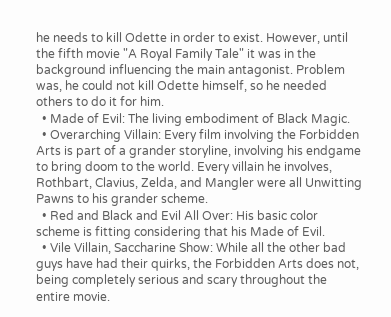he needs to kill Odette in order to exist. However, until the fifth movie "A Royal Family Tale" it was in the background influencing the main antagonist. Problem was, he could not kill Odette himself, so he needed others to do it for him.
  • Made of Evil: The living embodiment of Black Magic.
  • Overarching Villain: Every film involving the Forbidden Arts is part of a grander storyline, involving his endgame to bring doom to the world. Every villain he involves, Rothbart, Clavius, Zelda, and Mangler were all Unwitting Pawns to his grander scheme.
  • Red and Black and Evil All Over: His basic color scheme is fitting considering that his Made of Evil.
  • Vile Villain, Saccharine Show: While all the other bad guys have had their quirks, the Forbidden Arts does not, being completely serious and scary throughout the entire movie.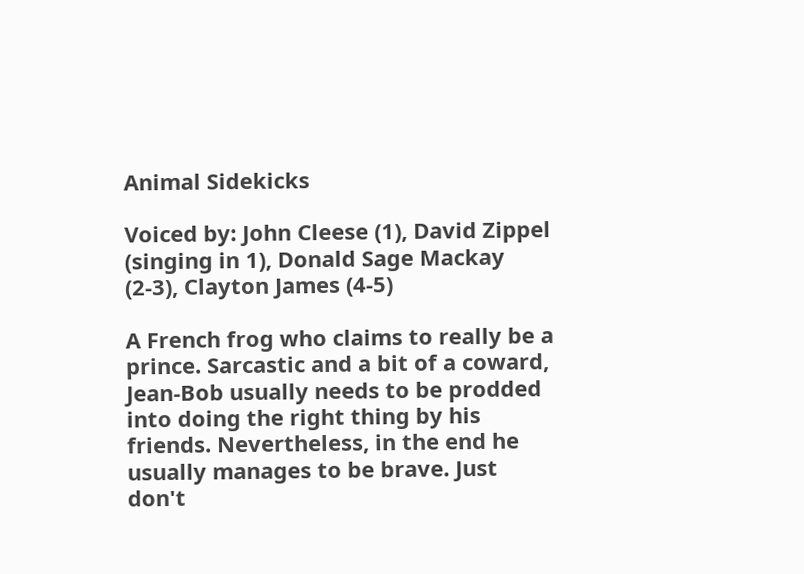Animal Sidekicks

Voiced by: John Cleese (1), David Zippel (singing in 1), Donald Sage Mackay (2-3), Clayton James (4-5)

A French frog who claims to really be a prince. Sarcastic and a bit of a coward, Jean-Bob usually needs to be prodded into doing the right thing by his friends. Nevertheless, in the end he usually manages to be brave. Just don't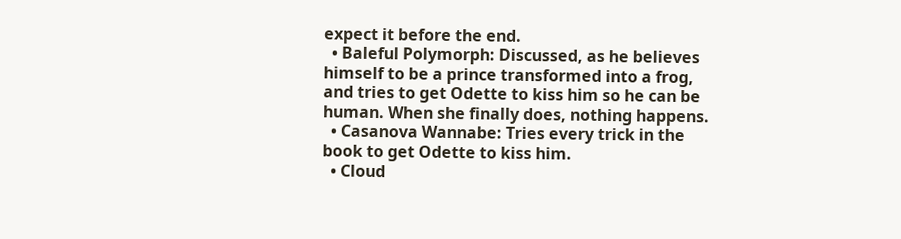expect it before the end.
  • Baleful Polymorph: Discussed, as he believes himself to be a prince transformed into a frog, and tries to get Odette to kiss him so he can be human. When she finally does, nothing happens.
  • Casanova Wannabe: Tries every trick in the book to get Odette to kiss him.
  • Cloud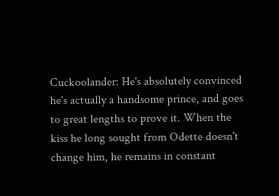Cuckoolander: He's absolutely convinced he's actually a handsome prince, and goes to great lengths to prove it. When the kiss he long sought from Odette doesn't change him, he remains in constant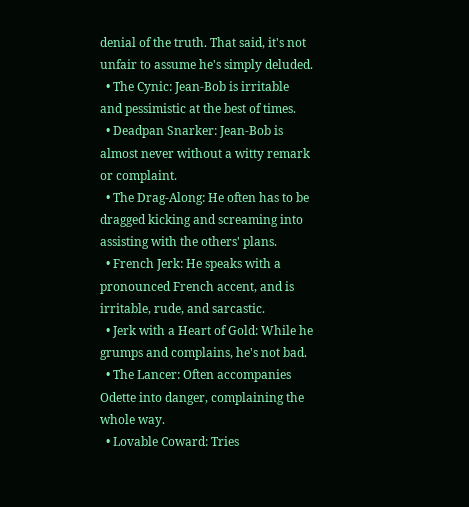denial of the truth. That said, it's not unfair to assume he's simply deluded.
  • The Cynic: Jean-Bob is irritable and pessimistic at the best of times.
  • Deadpan Snarker: Jean-Bob is almost never without a witty remark or complaint.
  • The Drag-Along: He often has to be dragged kicking and screaming into assisting with the others' plans.
  • French Jerk: He speaks with a pronounced French accent, and is irritable, rude, and sarcastic.
  • Jerk with a Heart of Gold: While he grumps and complains, he's not bad.
  • The Lancer: Often accompanies Odette into danger, complaining the whole way.
  • Lovable Coward: Tries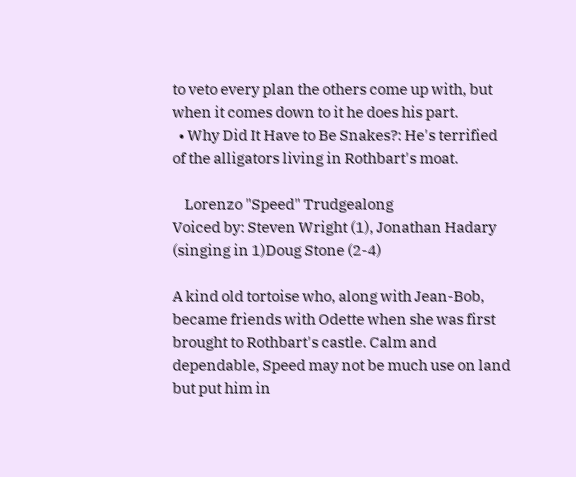to veto every plan the others come up with, but when it comes down to it he does his part.
  • Why Did It Have to Be Snakes?: He's terrified of the alligators living in Rothbart's moat.

    Lorenzo "Speed" Trudgealong
Voiced by: Steven Wright (1), Jonathan Hadary (singing in 1)Doug Stone (2-4)

A kind old tortoise who, along with Jean-Bob, became friends with Odette when she was first brought to Rothbart's castle. Calm and dependable, Speed may not be much use on land but put him in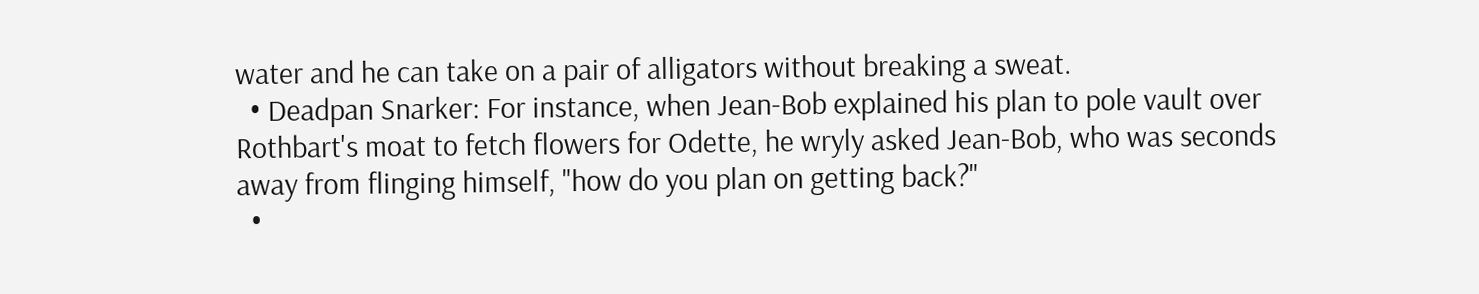water and he can take on a pair of alligators without breaking a sweat.
  • Deadpan Snarker: For instance, when Jean-Bob explained his plan to pole vault over Rothbart's moat to fetch flowers for Odette, he wryly asked Jean-Bob, who was seconds away from flinging himself, "how do you plan on getting back?"
  •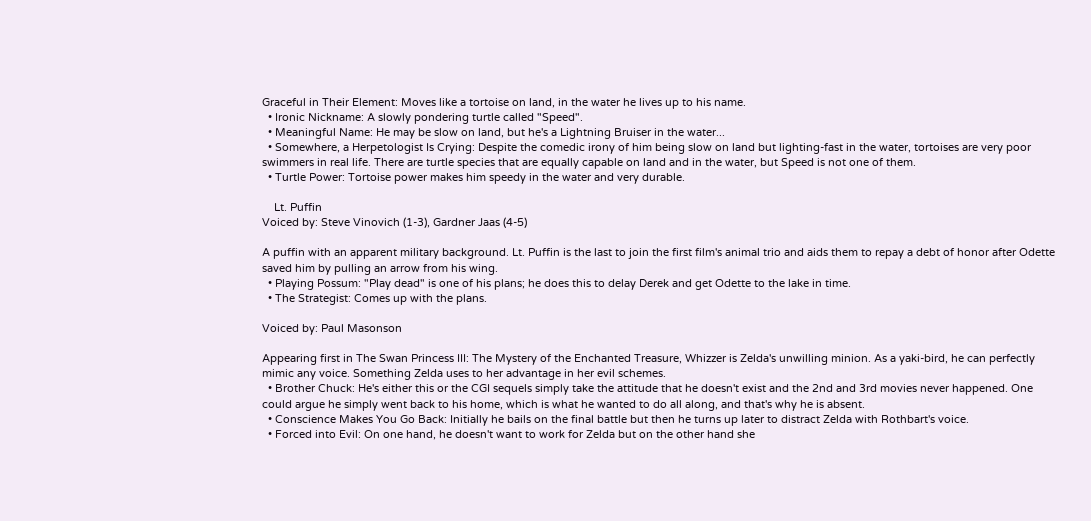Graceful in Their Element: Moves like a tortoise on land, in the water he lives up to his name.
  • Ironic Nickname: A slowly pondering turtle called "Speed".
  • Meaningful Name: He may be slow on land, but he's a Lightning Bruiser in the water...
  • Somewhere, a Herpetologist Is Crying: Despite the comedic irony of him being slow on land but lighting-fast in the water, tortoises are very poor swimmers in real life. There are turtle species that are equally capable on land and in the water, but Speed is not one of them.
  • Turtle Power: Tortoise power makes him speedy in the water and very durable.

    Lt. Puffin
Voiced by: Steve Vinovich (1-3), Gardner Jaas (4-5)

A puffin with an apparent military background. Lt. Puffin is the last to join the first film's animal trio and aids them to repay a debt of honor after Odette saved him by pulling an arrow from his wing.
  • Playing Possum: "Play dead" is one of his plans; he does this to delay Derek and get Odette to the lake in time.
  • The Strategist: Comes up with the plans.

Voiced by: Paul Masonson

Appearing first in The Swan Princess III: The Mystery of the Enchanted Treasure, Whizzer is Zelda's unwilling minion. As a yaki-bird, he can perfectly mimic any voice. Something Zelda uses to her advantage in her evil schemes.
  • Brother Chuck: He's either this or the CGI sequels simply take the attitude that he doesn't exist and the 2nd and 3rd movies never happened. One could argue he simply went back to his home, which is what he wanted to do all along, and that's why he is absent.
  • Conscience Makes You Go Back: Initially he bails on the final battle but then he turns up later to distract Zelda with Rothbart's voice.
  • Forced into Evil: On one hand, he doesn't want to work for Zelda but on the other hand she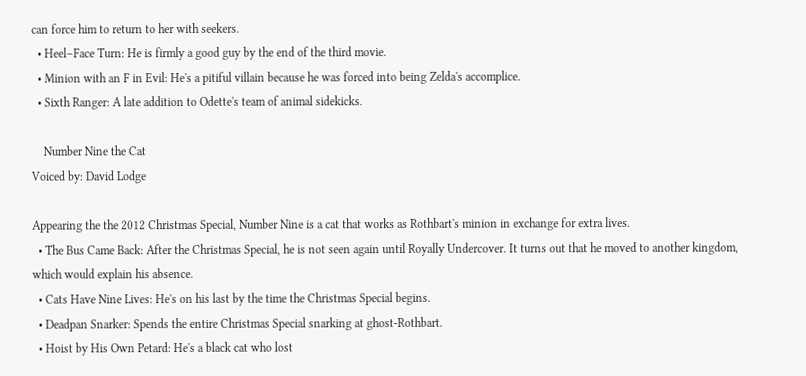can force him to return to her with seekers.
  • Heel–Face Turn: He is firmly a good guy by the end of the third movie.
  • Minion with an F in Evil: He's a pitiful villain because he was forced into being Zelda's accomplice.
  • Sixth Ranger: A late addition to Odette's team of animal sidekicks.

    Number Nine the Cat
Voiced by: David Lodge

Appearing the the 2012 Christmas Special, Number Nine is a cat that works as Rothbart's minion in exchange for extra lives.
  • The Bus Came Back: After the Christmas Special, he is not seen again until Royally Undercover. It turns out that he moved to another kingdom, which would explain his absence.
  • Cats Have Nine Lives: He's on his last by the time the Christmas Special begins.
  • Deadpan Snarker: Spends the entire Christmas Special snarking at ghost-Rothbart.
  • Hoist by His Own Petard: He's a black cat who lost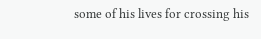some of his lives for crossing his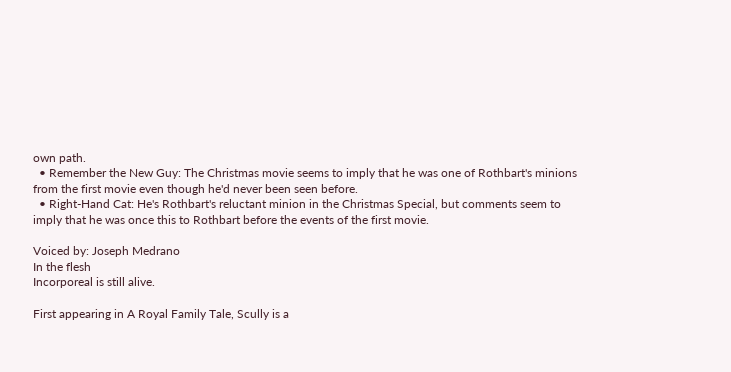own path.
  • Remember the New Guy: The Christmas movie seems to imply that he was one of Rothbart's minions from the first movie even though he'd never been seen before.
  • Right-Hand Cat: He's Rothbart's reluctant minion in the Christmas Special, but comments seem to imply that he was once this to Rothbart before the events of the first movie.

Voiced by: Joseph Medrano
In the flesh
Incorporeal is still alive.

First appearing in A Royal Family Tale, Scully is a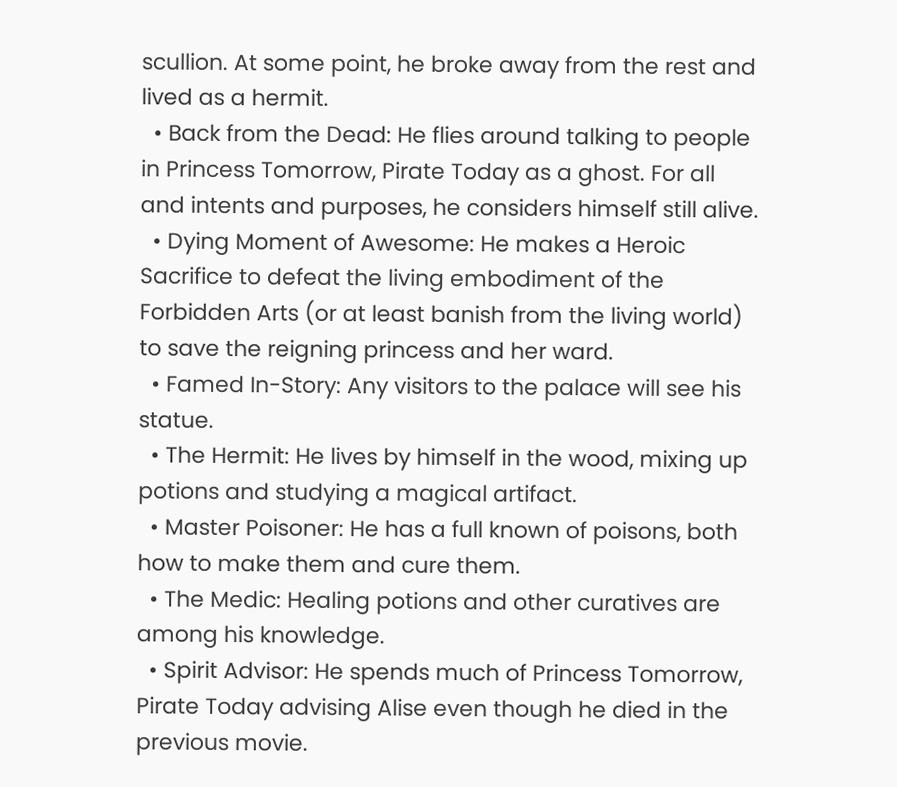scullion. At some point, he broke away from the rest and lived as a hermit.
  • Back from the Dead: He flies around talking to people in Princess Tomorrow, Pirate Today as a ghost. For all and intents and purposes, he considers himself still alive.
  • Dying Moment of Awesome: He makes a Heroic Sacrifice to defeat the living embodiment of the Forbidden Arts (or at least banish from the living world) to save the reigning princess and her ward.
  • Famed In-Story: Any visitors to the palace will see his statue.
  • The Hermit: He lives by himself in the wood, mixing up potions and studying a magical artifact.
  • Master Poisoner: He has a full known of poisons, both how to make them and cure them.
  • The Medic: Healing potions and other curatives are among his knowledge.
  • Spirit Advisor: He spends much of Princess Tomorrow, Pirate Today advising Alise even though he died in the previous movie.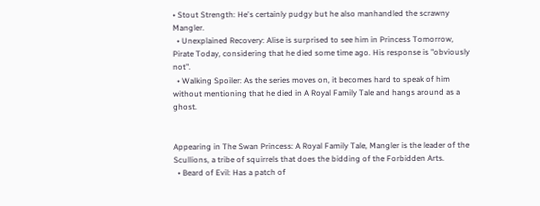• Stout Strength: He's certainly pudgy but he also manhandled the scrawny Mangler.
  • Unexplained Recovery: Alise is surprised to see him in Princess Tomorrow, Pirate Today, considering that he died some time ago. His response is "obviously not".
  • Walking Spoiler: As the series moves on, it becomes hard to speak of him without mentioning that he died in A Royal Family Tale and hangs around as a ghost.


Appearing in The Swan Princess: A Royal Family Tale, Mangler is the leader of the Scullions, a tribe of squirrels that does the bidding of the Forbidden Arts.
  • Beard of Evil: Has a patch of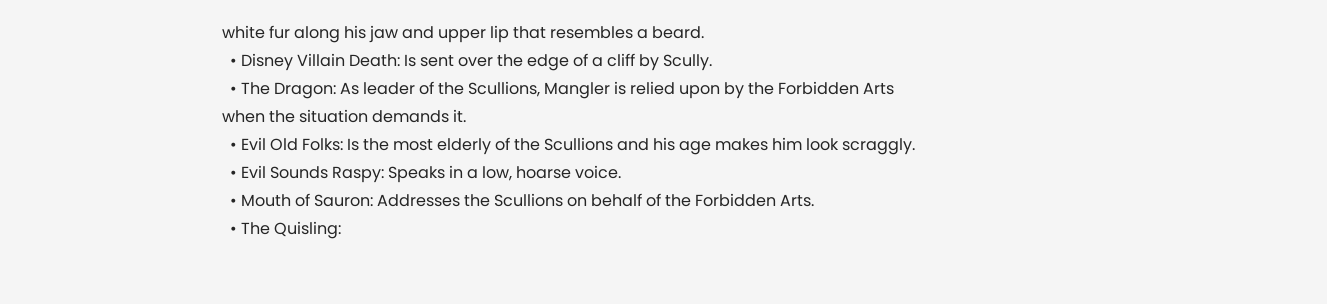white fur along his jaw and upper lip that resembles a beard.
  • Disney Villain Death: Is sent over the edge of a cliff by Scully.
  • The Dragon: As leader of the Scullions, Mangler is relied upon by the Forbidden Arts when the situation demands it.
  • Evil Old Folks: Is the most elderly of the Scullions and his age makes him look scraggly.
  • Evil Sounds Raspy: Speaks in a low, hoarse voice.
  • Mouth of Sauron: Addresses the Scullions on behalf of the Forbidden Arts.
  • The Quisling: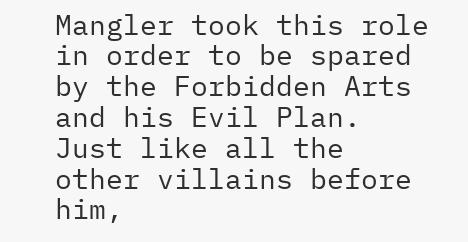Mangler took this role in order to be spared by the Forbidden Arts and his Evil Plan. Just like all the other villains before him,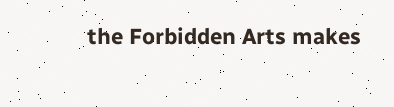the Forbidden Arts makes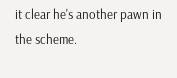it clear he's another pawn in the scheme.